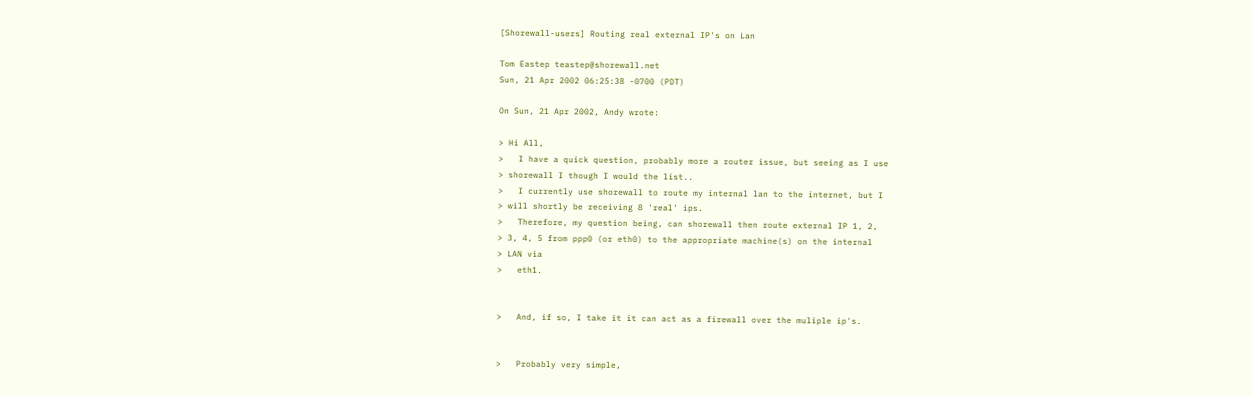[Shorewall-users] Routing real external IP's on Lan

Tom Eastep teastep@shorewall.net
Sun, 21 Apr 2002 06:25:38 -0700 (PDT)

On Sun, 21 Apr 2002, Andy wrote:

> Hi All,
>   I have a quick question, probably more a router issue, but seeing as I use
> shorewall I though I would the list..
>   I currently use shorewall to route my internal lan to the internet, but I
> will shortly be receiving 8 'real' ips.
>   Therefore, my question being, can shorewall then route external IP 1, 2,
> 3, 4, 5 from ppp0 (or eth0) to the appropriate machine(s) on the internal
> LAN via
>   eth1.


>   And, if so, I take it it can act as a firewall over the muliple ip's.


>   Probably very simple,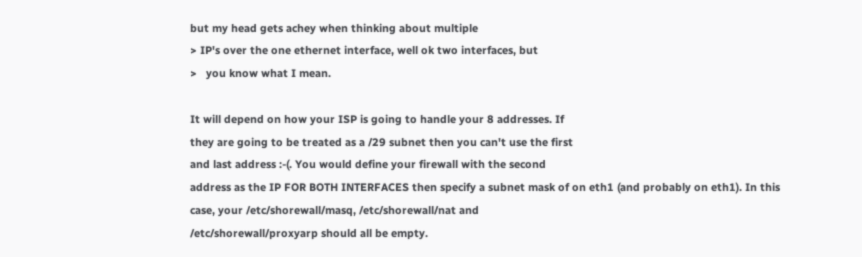but my head gets achey when thinking about multiple
> IP's over the one ethernet interface, well ok two interfaces, but
>   you know what I mean.

It will depend on how your ISP is going to handle your 8 addresses. If
they are going to be treated as a /29 subnet then you can't use the first
and last address :-(. You would define your firewall with the second
address as the IP FOR BOTH INTERFACES then specify a subnet mask of on eth1 (and probably on eth1). In this
case, your /etc/shorewall/masq, /etc/shorewall/nat and
/etc/shorewall/proxyarp should all be empty.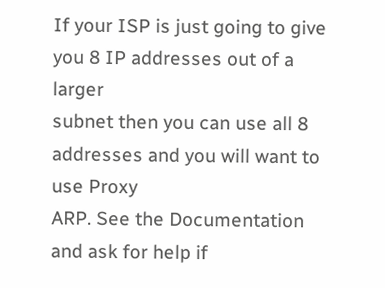If your ISP is just going to give you 8 IP addresses out of a larger
subnet then you can use all 8 addresses and you will want to use Proxy
ARP. See the Documentation and ask for help if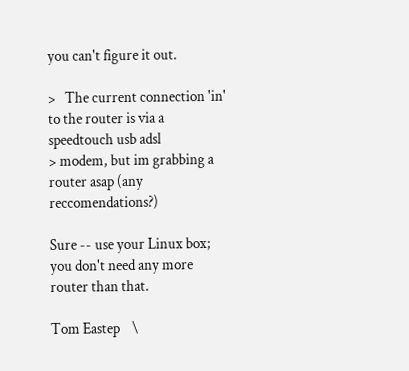you can't figure it out.

>   The current connection 'in' to the router is via a speedtouch usb adsl
> modem, but im grabbing a router asap (any reccomendations?)

Sure -- use your Linux box; you don't need any more router than that.

Tom Eastep    \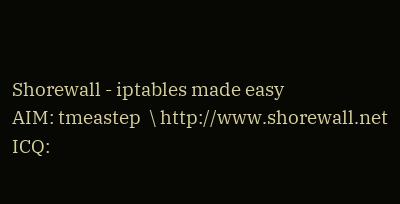Shorewall - iptables made easy
AIM: tmeastep  \ http://www.shorewall.net
ICQ: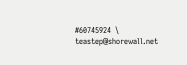#60745924  \ teastep@shorewall.net